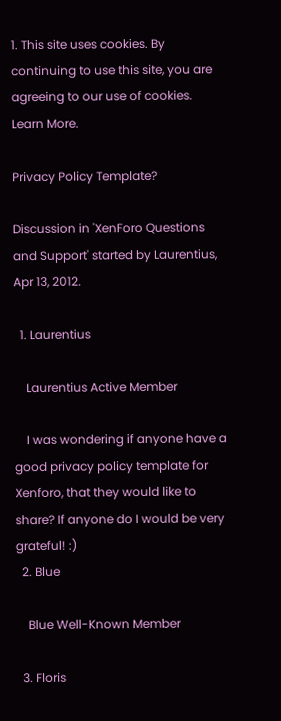1. This site uses cookies. By continuing to use this site, you are agreeing to our use of cookies. Learn More.

Privacy Policy Template?

Discussion in 'XenForo Questions and Support' started by Laurentius, Apr 13, 2012.

  1. Laurentius

    Laurentius Active Member

    I was wondering if anyone have a good privacy policy template for Xenforo, that they would like to share? If anyone do I would be very grateful! :)
  2. Blue

    Blue Well-Known Member

  3. Floris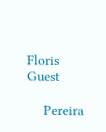Floris Guest

    Pereira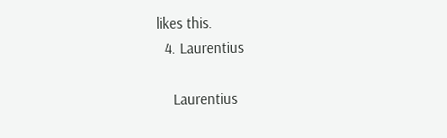likes this.
  4. Laurentius

    Laurentius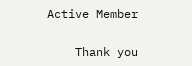Active Member

    Thank you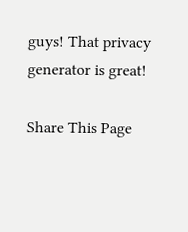guys! That privacy generator is great!

Share This Page